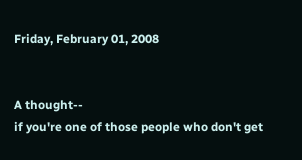Friday, February 01, 2008


A thought--
if you're one of those people who don't get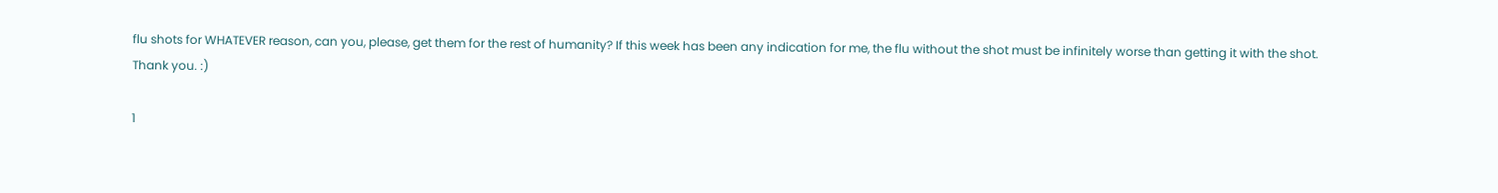flu shots for WHATEVER reason, can you, please, get them for the rest of humanity? If this week has been any indication for me, the flu without the shot must be infinitely worse than getting it with the shot.
Thank you. :)

1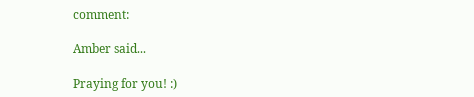comment:

Amber said...

Praying for you! :)